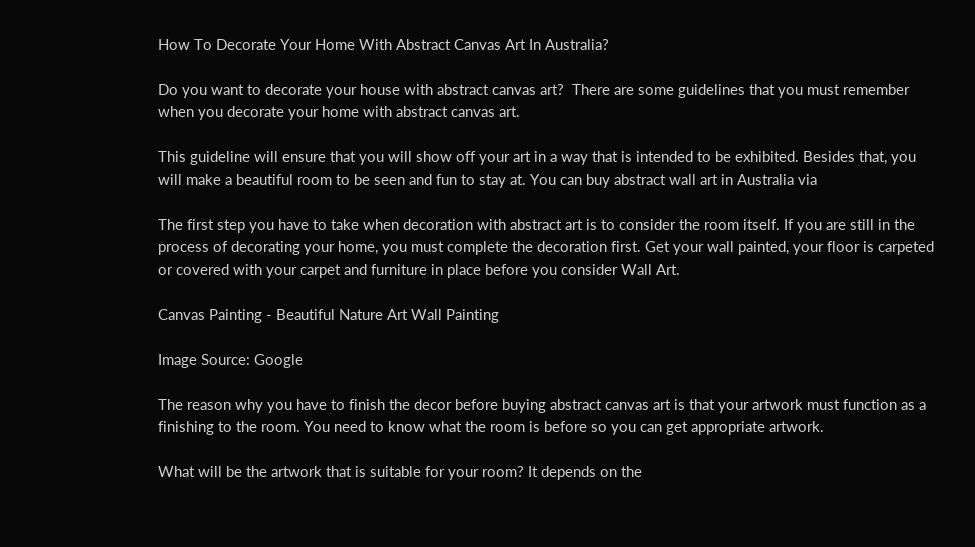How To Decorate Your Home With Abstract Canvas Art In Australia?

Do you want to decorate your house with abstract canvas art?  There are some guidelines that you must remember when you decorate your home with abstract canvas art.

This guideline will ensure that you will show off your art in a way that is intended to be exhibited. Besides that, you will make a beautiful room to be seen and fun to stay at. You can buy abstract wall art in Australia via

The first step you have to take when decoration with abstract art is to consider the room itself. If you are still in the process of decorating your home, you must complete the decoration first. Get your wall painted, your floor is carpeted or covered with your carpet and furniture in place before you consider Wall Art.

Canvas Painting - Beautiful Nature Art Wall Painting

Image Source: Google

The reason why you have to finish the decor before buying abstract canvas art is that your artwork must function as a finishing to the room. You need to know what the room is before so you can get appropriate artwork.

What will be the artwork that is suitable for your room? It depends on the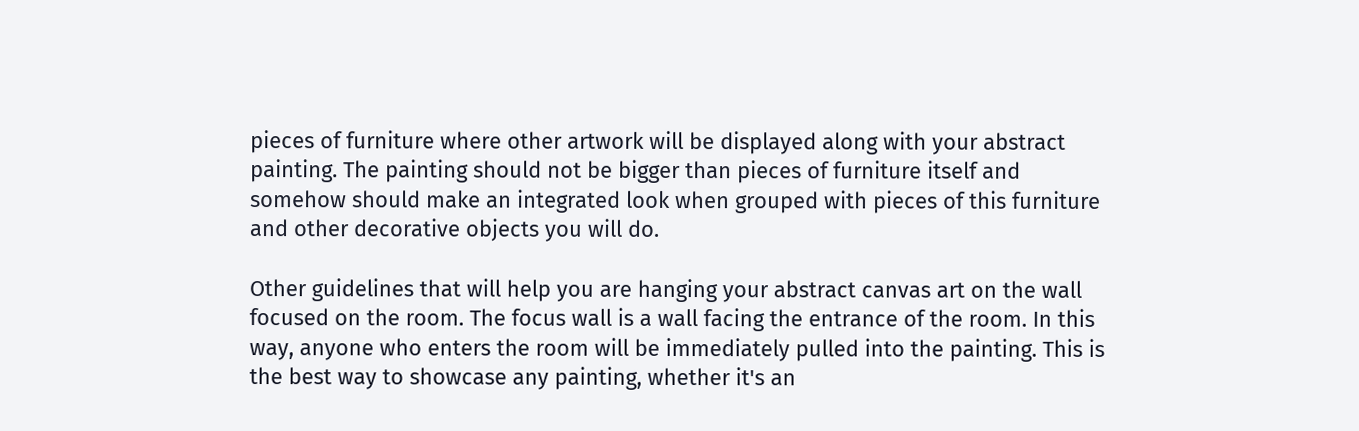pieces of furniture where other artwork will be displayed along with your abstract painting. The painting should not be bigger than pieces of furniture itself and somehow should make an integrated look when grouped with pieces of this furniture and other decorative objects you will do.

Other guidelines that will help you are hanging your abstract canvas art on the wall focused on the room. The focus wall is a wall facing the entrance of the room. In this way, anyone who enters the room will be immediately pulled into the painting. This is the best way to showcase any painting, whether it's an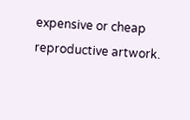expensive or cheap reproductive artwork.